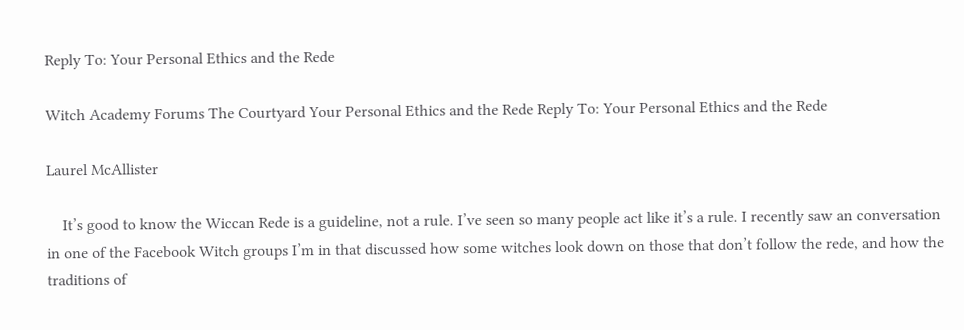Reply To: Your Personal Ethics and the Rede

Witch Academy Forums The Courtyard Your Personal Ethics and the Rede Reply To: Your Personal Ethics and the Rede

Laurel McAllister

    It’s good to know the Wiccan Rede is a guideline, not a rule. I’ve seen so many people act like it’s a rule. I recently saw an conversation in one of the Facebook Witch groups I’m in that discussed how some witches look down on those that don’t follow the rede, and how the traditions of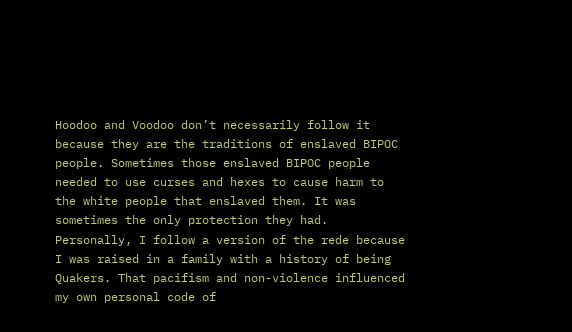Hoodoo and Voodoo don’t necessarily follow it because they are the traditions of enslaved BIPOC people. Sometimes those enslaved BIPOC people needed to use curses and hexes to cause harm to the white people that enslaved them. It was sometimes the only protection they had. Personally, I follow a version of the rede because I was raised in a family with a history of being Quakers. That pacifism and non-violence influenced my own personal code of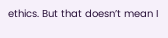ethics. But that doesn’t mean I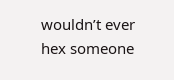wouldn’t ever hex someone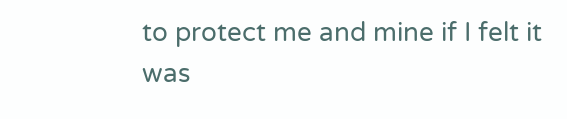to protect me and mine if I felt it was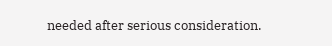needed after serious consideration.